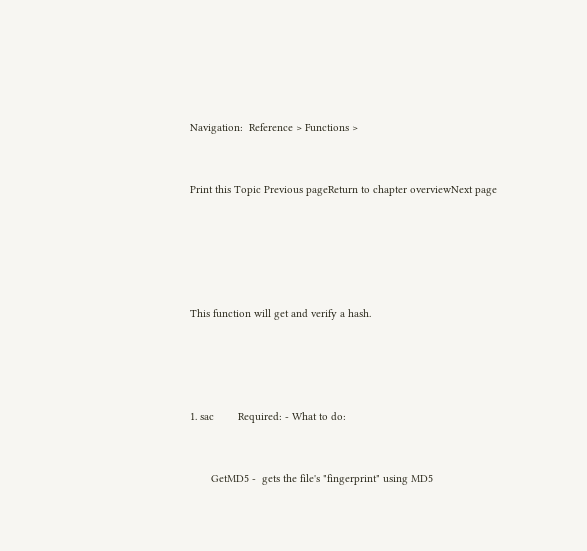Navigation:  Reference > Functions >


Print this Topic Previous pageReturn to chapter overviewNext page





This function will get and verify a hash.




1. sac        Required: - What to do:


       GetMD5 -  gets the file's "fingerprint" using MD5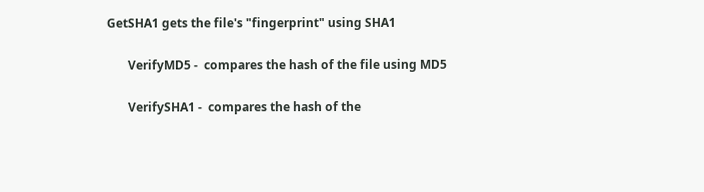GetSHA1 gets the file's "fingerprint" using SHA1

       VerifyMD5 -  compares the hash of the file using MD5

       VerifySHA1 -  compares the hash of the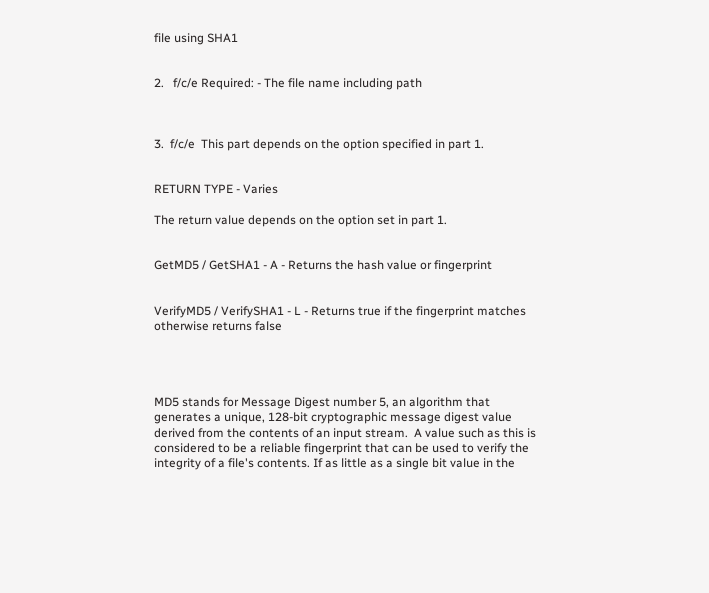file using SHA1


2.   f/c/e Required: - The file name including path



3.  f/c/e  This part depends on the option specified in part 1.


RETURN TYPE - Varies

The return value depends on the option set in part 1.


GetMD5 / GetSHA1 - A - Returns the hash value or fingerprint


VerifyMD5 / VerifySHA1 - L - Returns true if the fingerprint matches otherwise returns false




MD5 stands for Message Digest number 5, an algorithm that generates a unique, 128-bit cryptographic message digest value derived from the contents of an input stream.  A value such as this is considered to be a reliable fingerprint that can be used to verify the integrity of a file's contents. If as little as a single bit value in the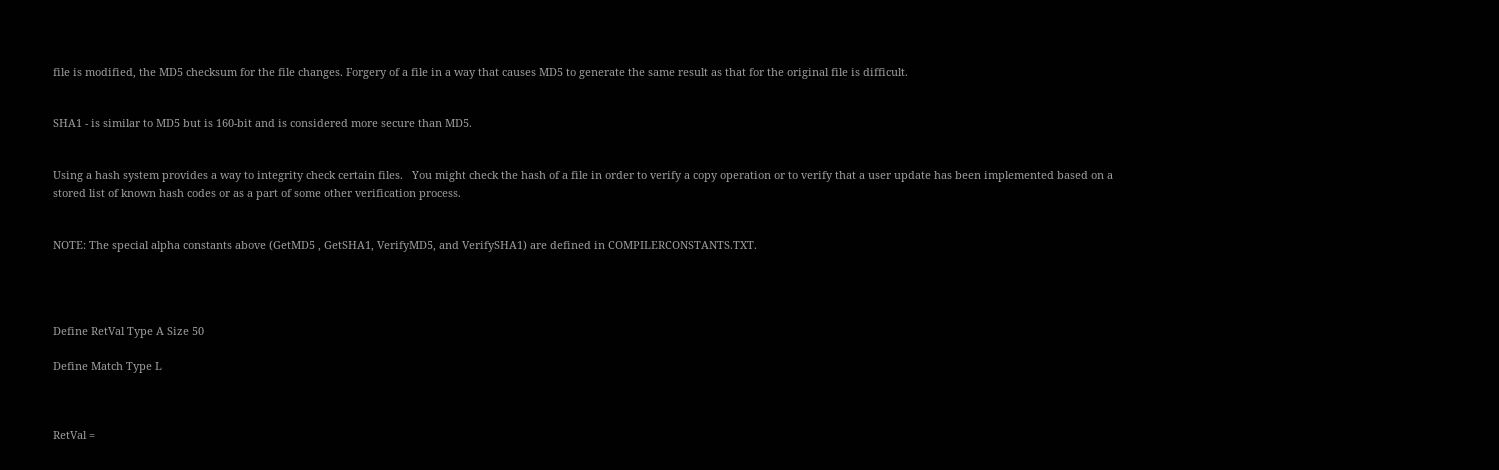file is modified, the MD5 checksum for the file changes. Forgery of a file in a way that causes MD5 to generate the same result as that for the original file is difficult.


SHA1 - is similar to MD5 but is 160-bit and is considered more secure than MD5.


Using a hash system provides a way to integrity check certain files.   You might check the hash of a file in order to verify a copy operation or to verify that a user update has been implemented based on a stored list of known hash codes or as a part of some other verification process.


NOTE: The special alpha constants above (GetMD5 , GetSHA1, VerifyMD5, and VerifySHA1) are defined in COMPILERCONSTANTS.TXT.




Define RetVal Type A Size 50

Define Match Type L



RetVal =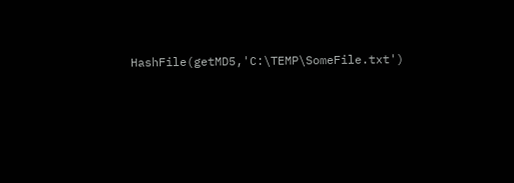HashFile(getMD5,'C:\TEMP\SomeFile.txt')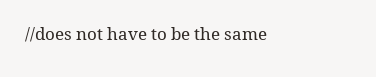//does not have to be the same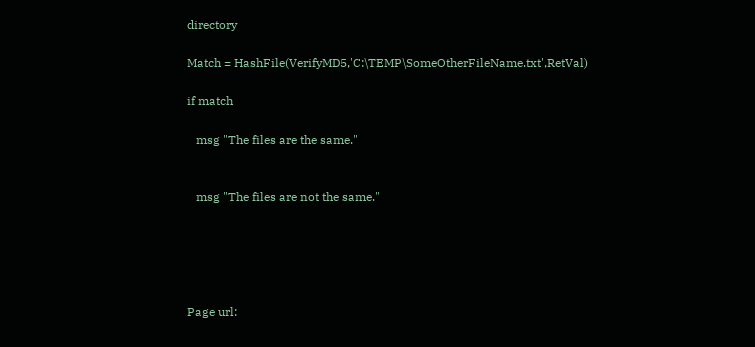directory

Match = HashFile(VerifyMD5,'C:\TEMP\SomeOtherFileName.txt',RetVal)

if match

   msg "The files are the same."


   msg "The files are not the same."





Page url: